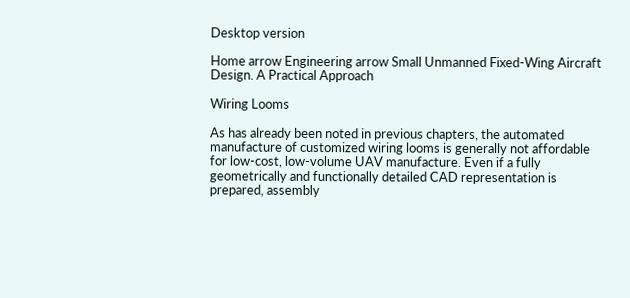Desktop version

Home arrow Engineering arrow Small Unmanned Fixed-Wing Aircraft Design. A Practical Approach

Wiring Looms

As has already been noted in previous chapters, the automated manufacture of customized wiring looms is generally not affordable for low-cost, low-volume UAV manufacture. Even if a fully geometrically and functionally detailed CAD representation is prepared, assembly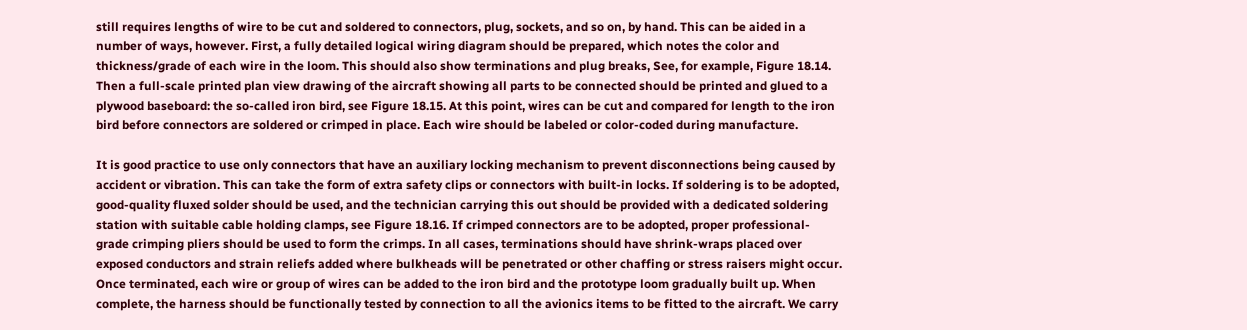still requires lengths of wire to be cut and soldered to connectors, plug, sockets, and so on, by hand. This can be aided in a number of ways, however. First, a fully detailed logical wiring diagram should be prepared, which notes the color and thickness/grade of each wire in the loom. This should also show terminations and plug breaks, See, for example, Figure 18.14. Then a full-scale printed plan view drawing of the aircraft showing all parts to be connected should be printed and glued to a plywood baseboard: the so-called iron bird, see Figure 18.15. At this point, wires can be cut and compared for length to the iron bird before connectors are soldered or crimped in place. Each wire should be labeled or color-coded during manufacture.

It is good practice to use only connectors that have an auxiliary locking mechanism to prevent disconnections being caused by accident or vibration. This can take the form of extra safety clips or connectors with built-in locks. If soldering is to be adopted, good-quality fluxed solder should be used, and the technician carrying this out should be provided with a dedicated soldering station with suitable cable holding clamps, see Figure 18.16. If crimped connectors are to be adopted, proper professional-grade crimping pliers should be used to form the crimps. In all cases, terminations should have shrink-wraps placed over exposed conductors and strain reliefs added where bulkheads will be penetrated or other chaffing or stress raisers might occur. Once terminated, each wire or group of wires can be added to the iron bird and the prototype loom gradually built up. When complete, the harness should be functionally tested by connection to all the avionics items to be fitted to the aircraft. We carry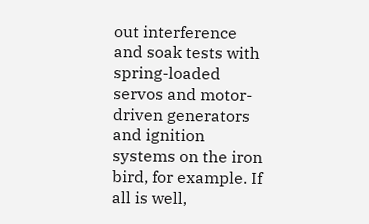out interference and soak tests with spring-loaded servos and motor-driven generators and ignition systems on the iron bird, for example. If all is well,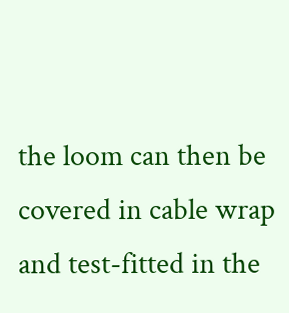the loom can then be covered in cable wrap and test-fitted in the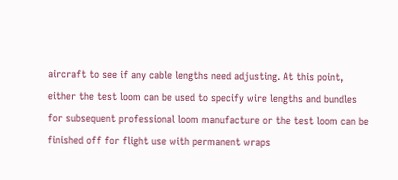aircraft to see if any cable lengths need adjusting. At this point, either the test loom can be used to specify wire lengths and bundles for subsequent professional loom manufacture or the test loom can be finished off for flight use with permanent wraps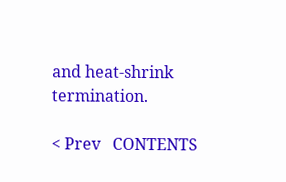and heat-shrink termination.

< Prev   CONTENTS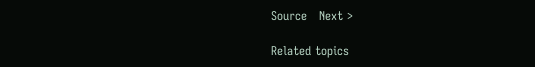Source   Next >

Related topics